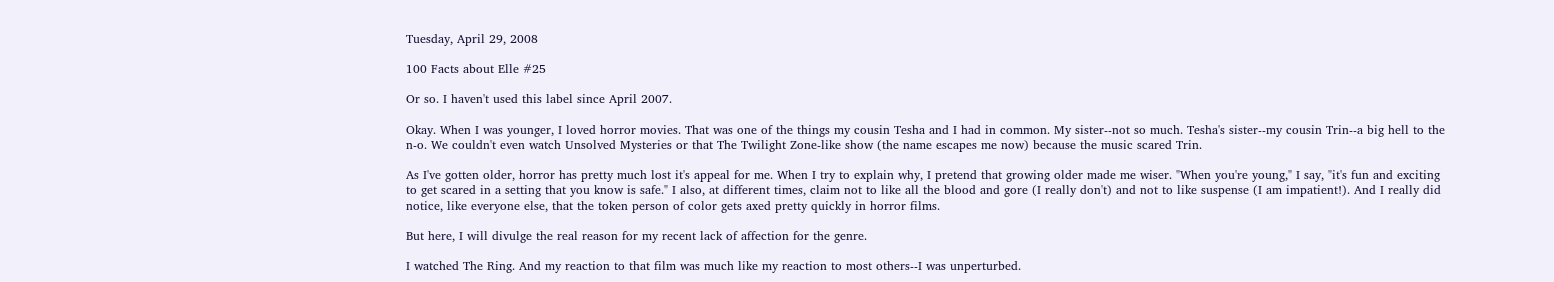Tuesday, April 29, 2008

100 Facts about Elle #25

Or so. I haven't used this label since April 2007.

Okay. When I was younger, I loved horror movies. That was one of the things my cousin Tesha and I had in common. My sister--not so much. Tesha's sister--my cousin Trin--a big hell to the n-o. We couldn't even watch Unsolved Mysteries or that The Twilight Zone-like show (the name escapes me now) because the music scared Trin.

As I've gotten older, horror has pretty much lost it's appeal for me. When I try to explain why, I pretend that growing older made me wiser. "When you're young," I say, "it's fun and exciting to get scared in a setting that you know is safe." I also, at different times, claim not to like all the blood and gore (I really don't) and not to like suspense (I am impatient!). And I really did notice, like everyone else, that the token person of color gets axed pretty quickly in horror films.

But here, I will divulge the real reason for my recent lack of affection for the genre.

I watched The Ring. And my reaction to that film was much like my reaction to most others--I was unperturbed.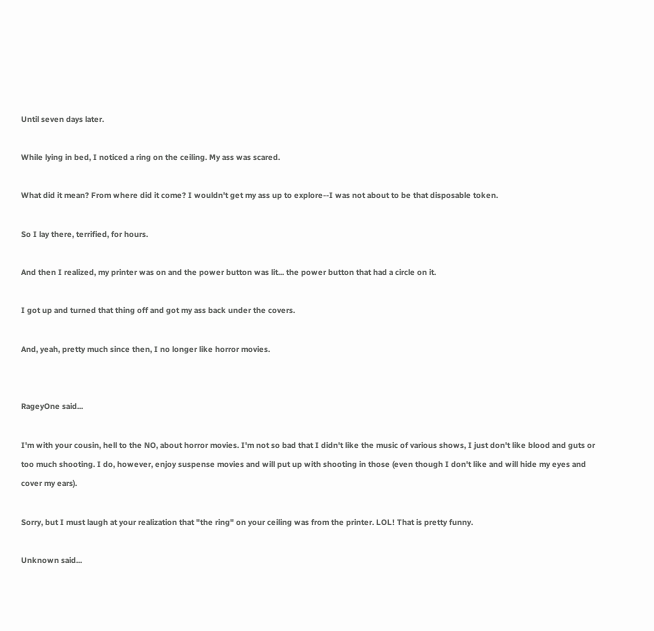Until seven days later.

While lying in bed, I noticed a ring on the ceiling. My ass was scared.

What did it mean? From where did it come? I wouldn't get my ass up to explore--I was not about to be that disposable token.

So I lay there, terrified, for hours.

And then I realized, my printer was on and the power button was lit... the power button that had a circle on it.

I got up and turned that thing off and got my ass back under the covers.

And, yeah, pretty much since then, I no longer like horror movies.


RageyOne said...

I'm with your cousin, hell to the NO, about horror movies. I'm not so bad that I didn't like the music of various shows, I just don't like blood and guts or too much shooting. I do, however, enjoy suspense movies and will put up with shooting in those (even though I don't like and will hide my eyes and cover my ears).

Sorry, but I must laugh at your realization that "the ring" on your ceiling was from the printer. LOL! That is pretty funny.

Unknown said...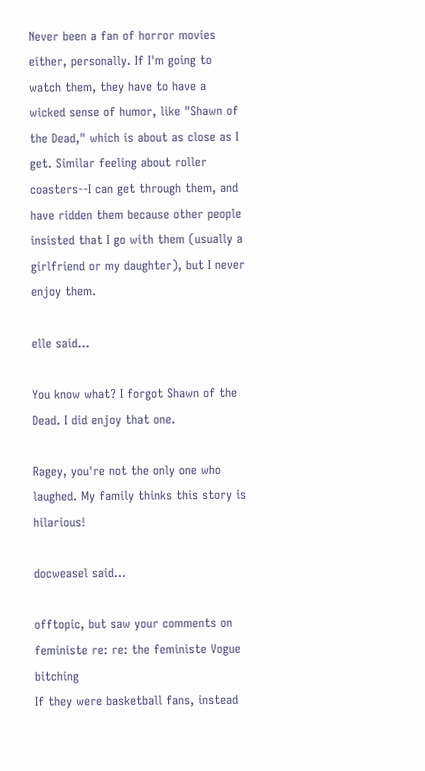Never been a fan of horror movies either, personally. If I'm going to watch them, they have to have a wicked sense of humor, like "Shawn of the Dead," which is about as close as I get. Similar feeling about roller coasters--I can get through them, and have ridden them because other people insisted that I go with them (usually a girlfriend or my daughter), but I never enjoy them.

elle said...

You know what? I forgot Shawn of the Dead. I did enjoy that one.

Ragey, you're not the only one who laughed. My family thinks this story is hilarious!

docweasel said...

offtopic, but saw your comments on feministe re: re: the feministe Vogue bitching
If they were basketball fans, instead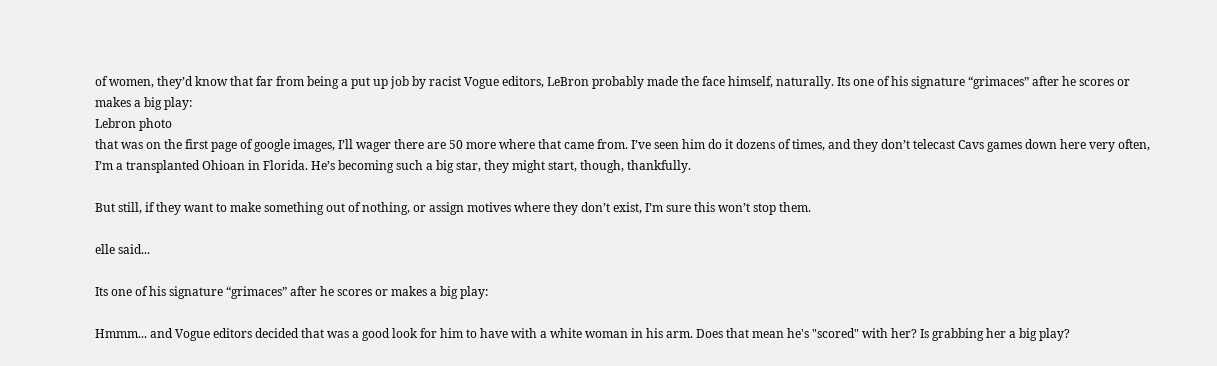of women, they’d know that far from being a put up job by racist Vogue editors, LeBron probably made the face himself, naturally. Its one of his signature “grimaces” after he scores or makes a big play:
Lebron photo
that was on the first page of google images, I’ll wager there are 50 more where that came from. I’ve seen him do it dozens of times, and they don’t telecast Cavs games down here very often, I’m a transplanted Ohioan in Florida. He’s becoming such a big star, they might start, though, thankfully.

But still, if they want to make something out of nothing, or assign motives where they don’t exist, I’m sure this won’t stop them.

elle said...

Its one of his signature “grimaces” after he scores or makes a big play:

Hmmm... and Vogue editors decided that was a good look for him to have with a white woman in his arm. Does that mean he's "scored" with her? Is grabbing her a big play?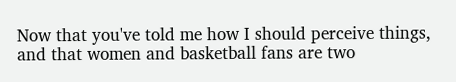Now that you've told me how I should perceive things, and that women and basketball fans are two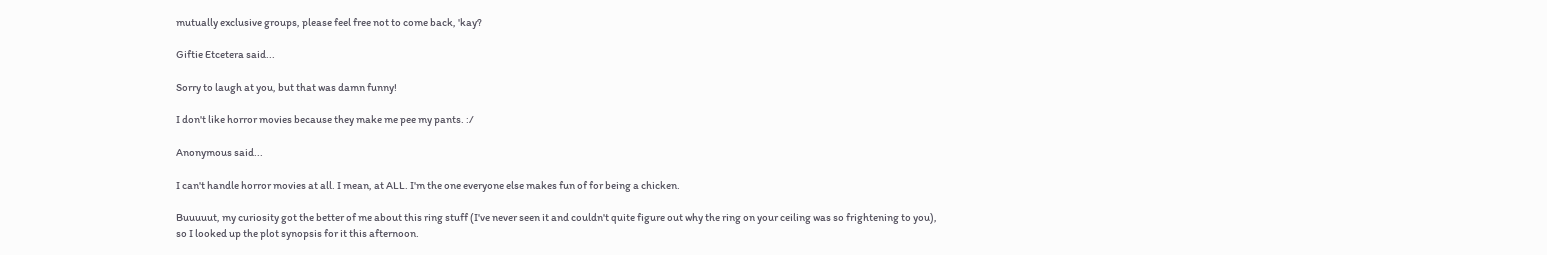mutually exclusive groups, please feel free not to come back, 'kay?

Giftie Etcetera said...

Sorry to laugh at you, but that was damn funny!

I don't like horror movies because they make me pee my pants. :/

Anonymous said...

I can't handle horror movies at all. I mean, at ALL. I'm the one everyone else makes fun of for being a chicken.

Buuuuut, my curiosity got the better of me about this ring stuff (I've never seen it and couldn't quite figure out why the ring on your ceiling was so frightening to you), so I looked up the plot synopsis for it this afternoon.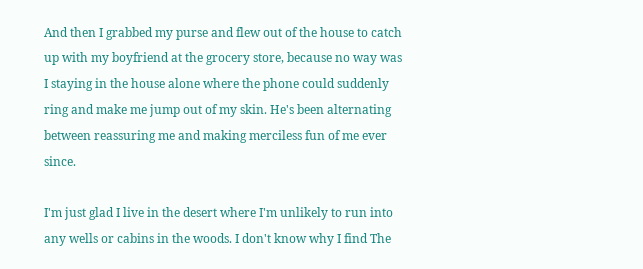And then I grabbed my purse and flew out of the house to catch up with my boyfriend at the grocery store, because no way was I staying in the house alone where the phone could suddenly ring and make me jump out of my skin. He's been alternating between reassuring me and making merciless fun of me ever since.

I'm just glad I live in the desert where I'm unlikely to run into any wells or cabins in the woods. I don't know why I find The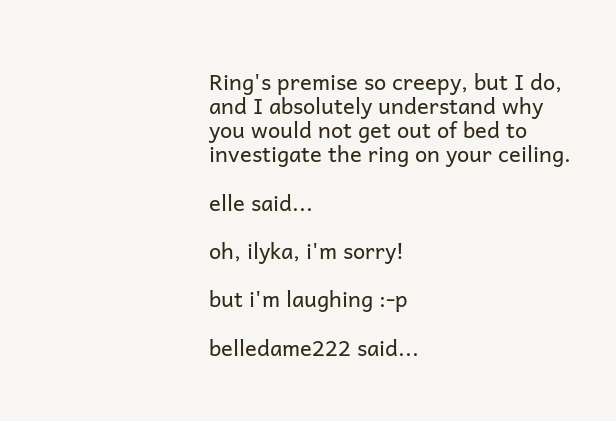Ring's premise so creepy, but I do, and I absolutely understand why you would not get out of bed to investigate the ring on your ceiling.

elle said...

oh, ilyka, i'm sorry!

but i'm laughing :-p

belledame222 said...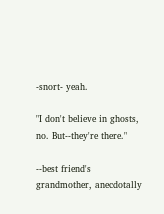-snort- yeah.

"I don't believe in ghosts, no. But--they're there."

--best friend's grandmother, anecdotally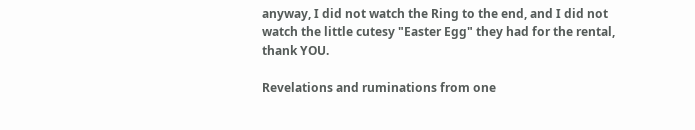anyway, I did not watch the Ring to the end, and I did not watch the little cutesy "Easter Egg" they had for the rental, thank YOU.

Revelations and ruminations from one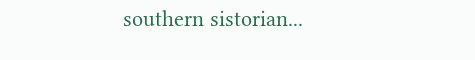southern sistorian...